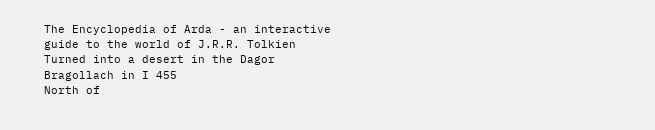The Encyclopedia of Arda - an interactive guide to the world of J.R.R. Tolkien
Turned into a desert in the Dagor Bragollach in I 455
North of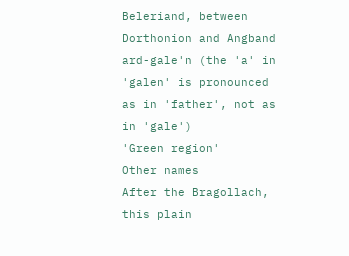Beleriand, between Dorthonion and Angband
ard-gale'n (the 'a' in 'galen' is pronounced as in 'father', not as in 'gale')
'Green region'
Other names
After the Bragollach, this plain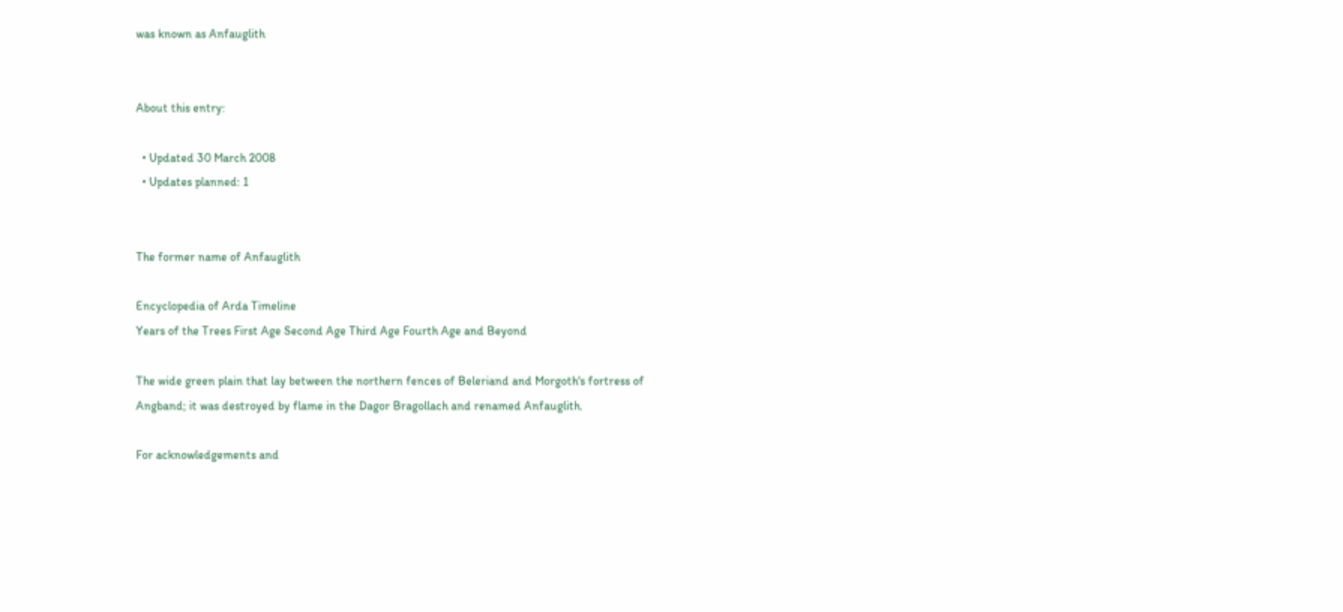was known as Anfauglith


About this entry:

  • Updated 30 March 2008
  • Updates planned: 1


The former name of Anfauglith

Encyclopedia of Arda Timeline
Years of the Trees First Age Second Age Third Age Fourth Age and Beyond

The wide green plain that lay between the northern fences of Beleriand and Morgoth's fortress of Angband; it was destroyed by flame in the Dagor Bragollach and renamed Anfauglith.

For acknowledgements and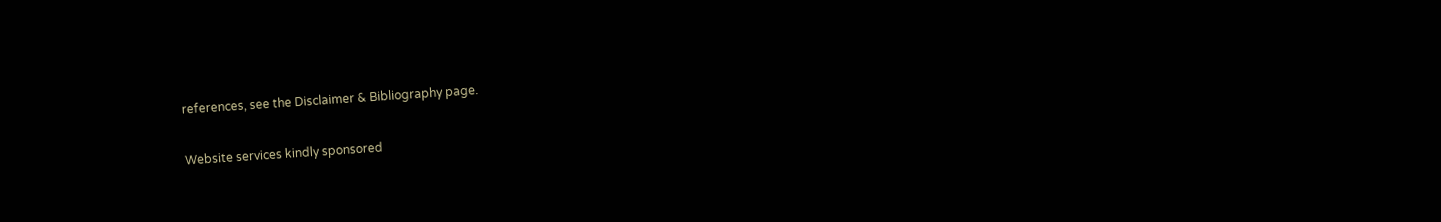references, see the Disclaimer & Bibliography page.

Website services kindly sponsored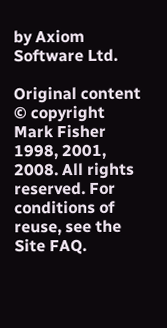by Axiom Software Ltd.

Original content © copyright Mark Fisher 1998, 2001, 2008. All rights reserved. For conditions of reuse, see the Site FAQ.